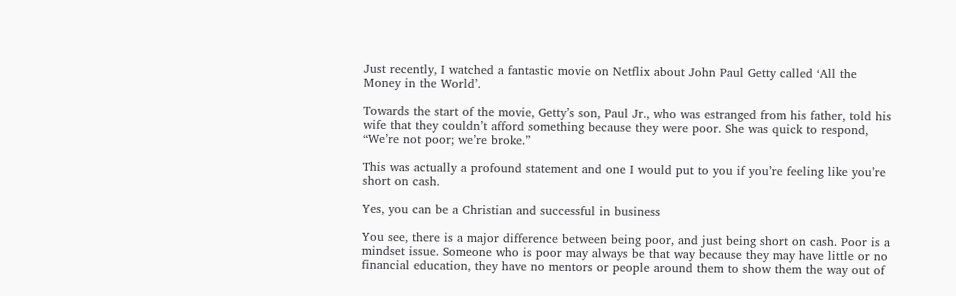Just recently, I watched a fantastic movie on Netflix about John Paul Getty called ‘All the Money in the World’.

Towards the start of the movie, Getty’s son, Paul Jr., who was estranged from his father, told his wife that they couldn’t afford something because they were poor. She was quick to respond, “We’re not poor; we’re broke.”

This was actually a profound statement and one I would put to you if you’re feeling like you’re short on cash.

Yes, you can be a Christian and successful in business

You see, there is a major difference between being poor, and just being short on cash. Poor is a mindset issue. Someone who is poor may always be that way because they may have little or no financial education, they have no mentors or people around them to show them the way out of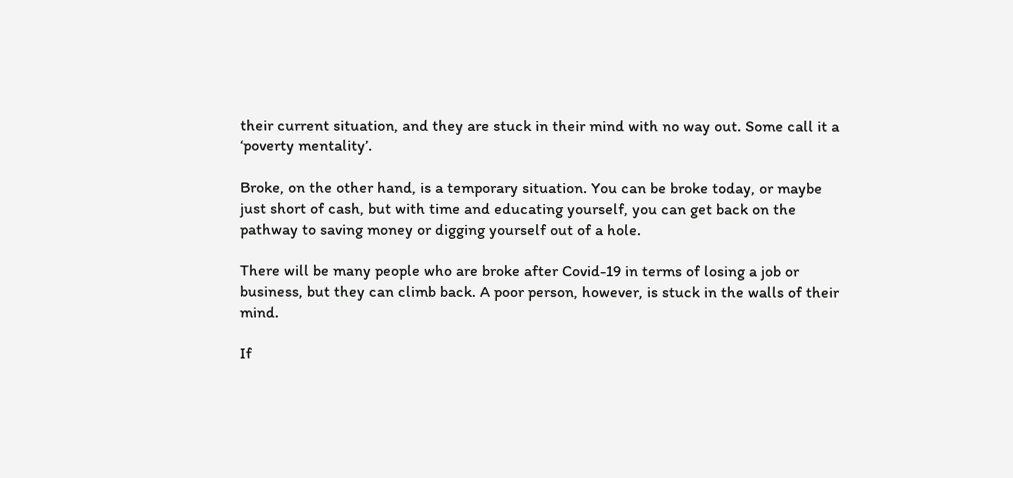their current situation, and they are stuck in their mind with no way out. Some call it a ‘poverty mentality’.

Broke, on the other hand, is a temporary situation. You can be broke today, or maybe just short of cash, but with time and educating yourself, you can get back on the pathway to saving money or digging yourself out of a hole.

There will be many people who are broke after Covid-19 in terms of losing a job or business, but they can climb back. A poor person, however, is stuck in the walls of their mind.

If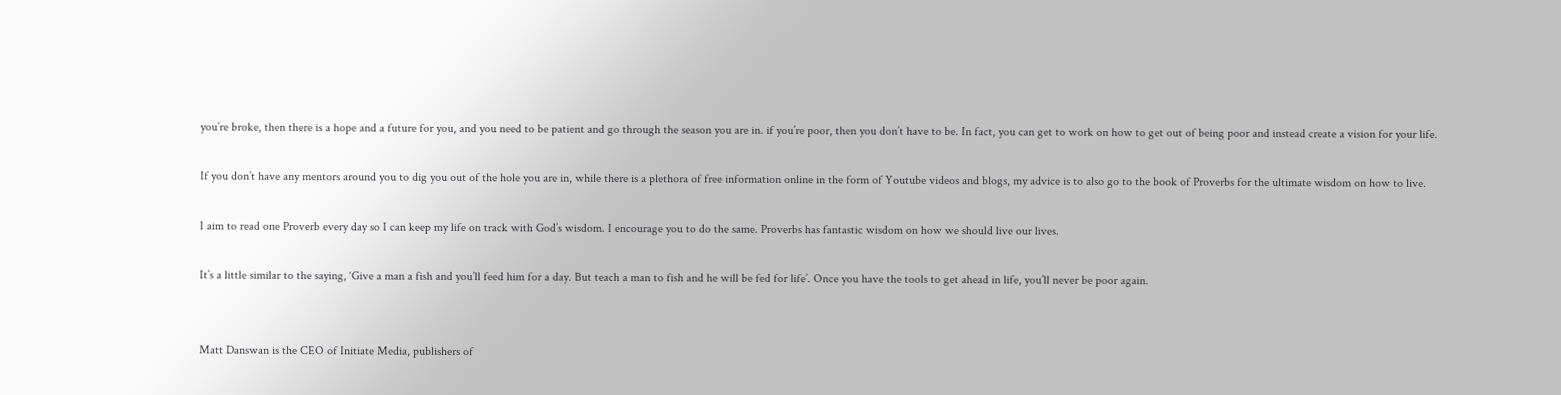you’re broke, then there is a hope and a future for you, and you need to be patient and go through the season you are in. if you’re poor, then you don’t have to be. In fact, you can get to work on how to get out of being poor and instead create a vision for your life.

If you don’t have any mentors around you to dig you out of the hole you are in, while there is a plethora of free information online in the form of Youtube videos and blogs, my advice is to also go to the book of Proverbs for the ultimate wisdom on how to live.

I aim to read one Proverb every day so I can keep my life on track with God’s wisdom. I encourage you to do the same. Proverbs has fantastic wisdom on how we should live our lives.

It’s a little similar to the saying, ‘Give a man a fish and you’ll feed him for a day. But teach a man to fish and he will be fed for life’. Once you have the tools to get ahead in life, you’ll never be poor again.


Matt Danswan is the CEO of Initiate Media, publishers of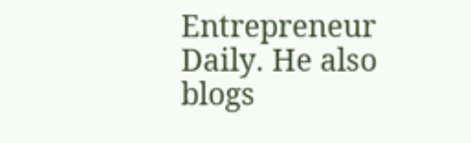Entrepreneur Daily. He also blogs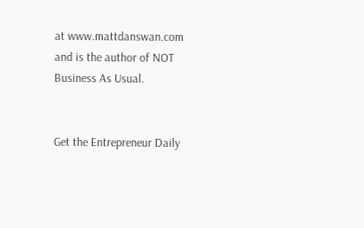at www.mattdanswan.com and is the author of NOT Business As Usual.


Get the Entrepreneur Daily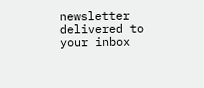newsletter delivered to your inbox